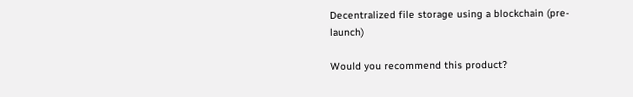Decentralized file storage using a blockchain (pre-launch)

Would you recommend this product?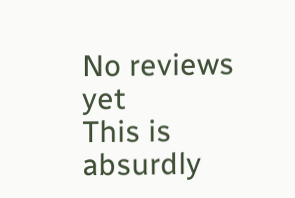No reviews yet
This is absurdly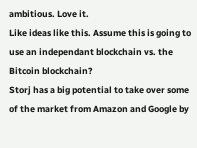ambitious. Love it.
Like ideas like this. Assume this is going to use an independant blockchain vs. the Bitcoin blockchain?
Storj has a big potential to take over some of the market from Amazon and Google by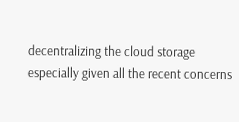decentralizing the cloud storage especially given all the recent concerns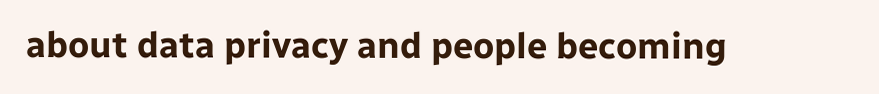about data privacy and people becoming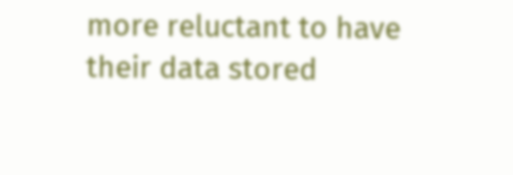more reluctant to have their data stored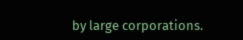by large corporations.